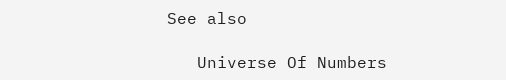See also

   Universe Of Numbers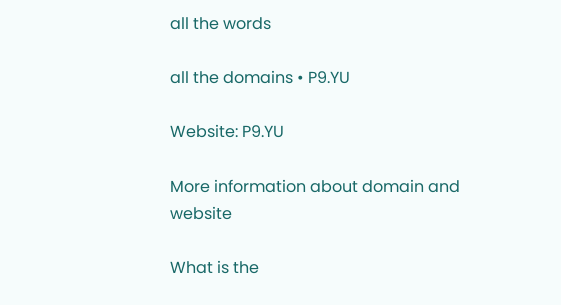all the words

all the domains • P9.YU

Website: P9.YU

More information about domain and website

What is the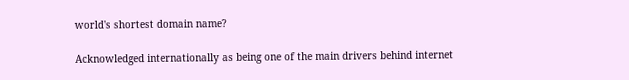world's shortest domain name?

Acknowledged internationally as being one of the main drivers behind internet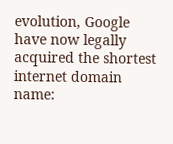evolution, Google have now legally acquired the shortest internet domain name: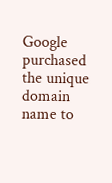Google purchased the unique domain name to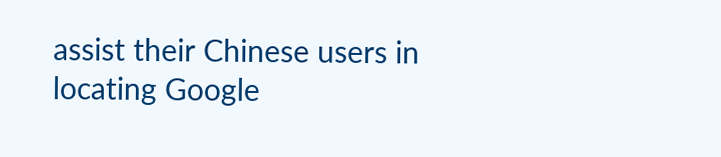assist their Chinese users in locating Google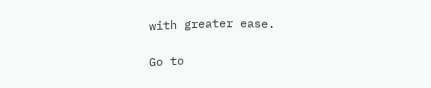with greater ease.

Go to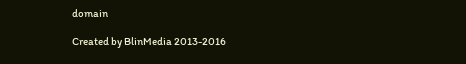domain

Created by BlinMedia 2013-2016